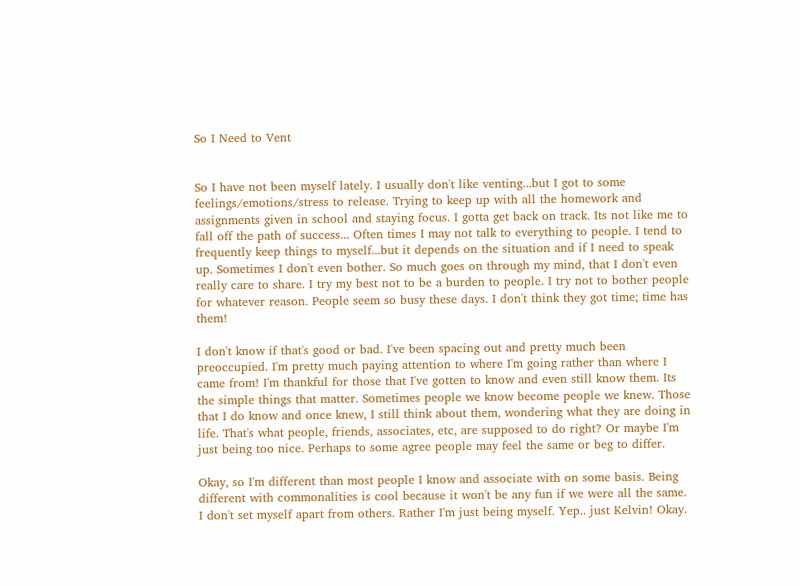So I Need to Vent


So I have not been myself lately. I usually don't like venting...but I got to some feelings/emotions/stress to release. Trying to keep up with all the homework and assignments given in school and staying focus. I gotta get back on track. Its not like me to fall off the path of success... Often times I may not talk to everything to people. I tend to frequently keep things to myself...but it depends on the situation and if I need to speak up. Sometimes I don't even bother. So much goes on through my mind, that I don't even really care to share. I try my best not to be a burden to people. I try not to bother people for whatever reason. People seem so busy these days. I don't think they got time; time has them!

I don't know if that's good or bad. I've been spacing out and pretty much been preoccupied. I'm pretty much paying attention to where I'm going rather than where I came from! I'm thankful for those that I've gotten to know and even still know them. Its the simple things that matter. Sometimes people we know become people we knew. Those that I do know and once knew, I still think about them, wondering what they are doing in life. That's what people, friends, associates, etc, are supposed to do right? Or maybe I'm just being too nice. Perhaps to some agree people may feel the same or beg to differ.

Okay, so I'm different than most people I know and associate with on some basis. Being different with commonalities is cool because it won't be any fun if we were all the same. I don't set myself apart from others. Rather I'm just being myself. Yep.. just Kelvin! Okay.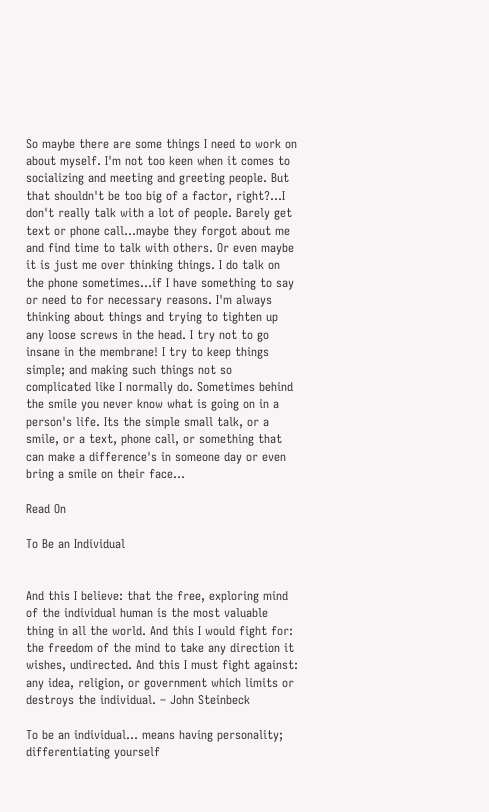So maybe there are some things I need to work on about myself. I'm not too keen when it comes to socializing and meeting and greeting people. But that shouldn't be too big of a factor, right?...I don't really talk with a lot of people. Barely get text or phone call...maybe they forgot about me and find time to talk with others. Or even maybe it is just me over thinking things. I do talk on the phone sometimes...if I have something to say or need to for necessary reasons. I'm always thinking about things and trying to tighten up any loose screws in the head. I try not to go insane in the membrane! I try to keep things simple; and making such things not so complicated like I normally do. Sometimes behind the smile you never know what is going on in a person's life. Its the simple small talk, or a smile, or a text, phone call, or something that can make a difference's in someone day or even bring a smile on their face...

Read On

To Be an Individual


And this I believe: that the free, exploring mind of the individual human is the most valuable thing in all the world. And this I would fight for: the freedom of the mind to take any direction it wishes, undirected. And this I must fight against: any idea, religion, or government which limits or destroys the individual. – John Steinbeck

To be an individual… means having personality; differentiating yourself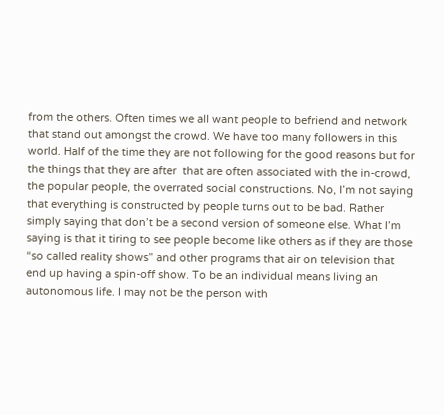from the others. Often times we all want people to befriend and network that stand out amongst the crowd. We have too many followers in this world. Half of the time they are not following for the good reasons but for the things that they are after  that are often associated with the in-crowd, the popular people, the overrated social constructions. No, I’m not saying that everything is constructed by people turns out to be bad. Rather simply saying that don’t be a second version of someone else. What I’m saying is that it tiring to see people become like others as if they are those “so called reality shows” and other programs that air on television that end up having a spin-off show. To be an individual means living an autonomous life. I may not be the person with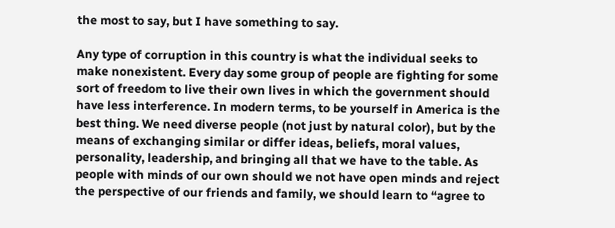the most to say, but I have something to say.

Any type of corruption in this country is what the individual seeks to make nonexistent. Every day some group of people are fighting for some sort of freedom to live their own lives in which the government should have less interference. In modern terms, to be yourself in America is the best thing. We need diverse people (not just by natural color), but by the means of exchanging similar or differ ideas, beliefs, moral values, personality, leadership, and bringing all that we have to the table. As people with minds of our own should we not have open minds and reject the perspective of our friends and family, we should learn to “agree to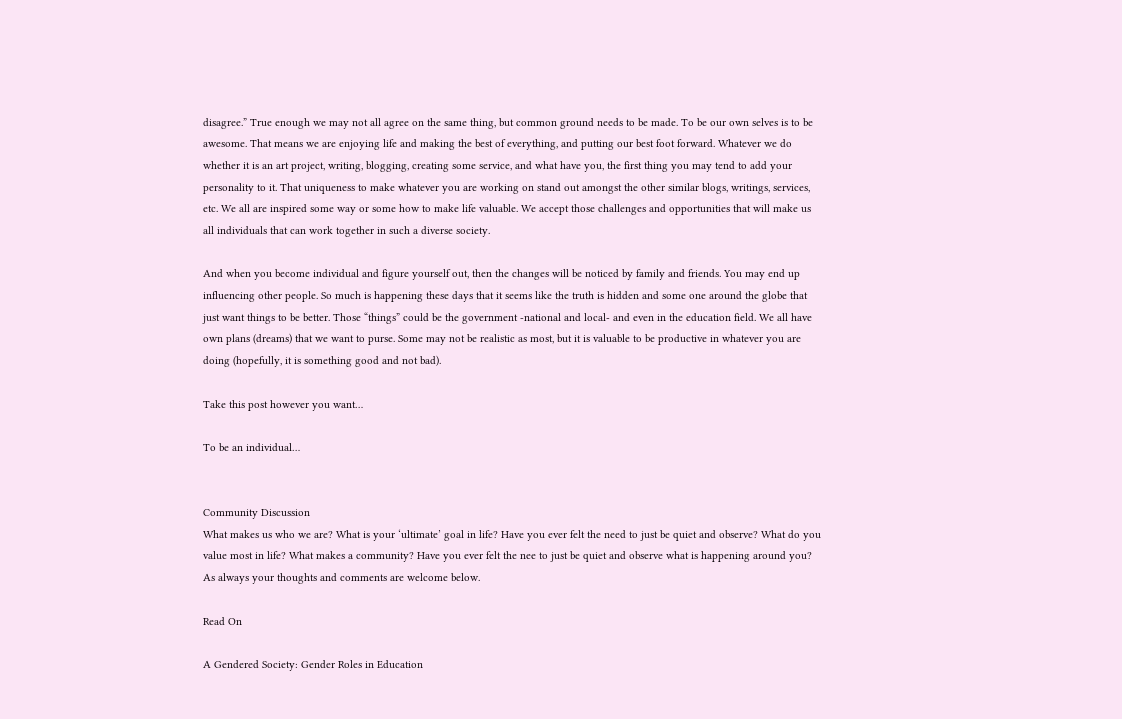disagree.” True enough we may not all agree on the same thing, but common ground needs to be made. To be our own selves is to be awesome. That means we are enjoying life and making the best of everything, and putting our best foot forward. Whatever we do whether it is an art project, writing, blogging, creating some service, and what have you, the first thing you may tend to add your personality to it. That uniqueness to make whatever you are working on stand out amongst the other similar blogs, writings, services, etc. We all are inspired some way or some how to make life valuable. We accept those challenges and opportunities that will make us all individuals that can work together in such a diverse society.

And when you become individual and figure yourself out, then the changes will be noticed by family and friends. You may end up influencing other people. So much is happening these days that it seems like the truth is hidden and some one around the globe that just want things to be better. Those “things” could be the government -national and local- and even in the education field. We all have own plans (dreams) that we want to purse. Some may not be realistic as most, but it is valuable to be productive in whatever you are doing (hopefully, it is something good and not bad).

Take this post however you want…

To be an individual…


Community Discussion
What makes us who we are? What is your ‘ultimate’ goal in life? Have you ever felt the need to just be quiet and observe? What do you value most in life? What makes a community? Have you ever felt the nee to just be quiet and observe what is happening around you? As always your thoughts and comments are welcome below.

Read On

A Gendered Society: Gender Roles in Education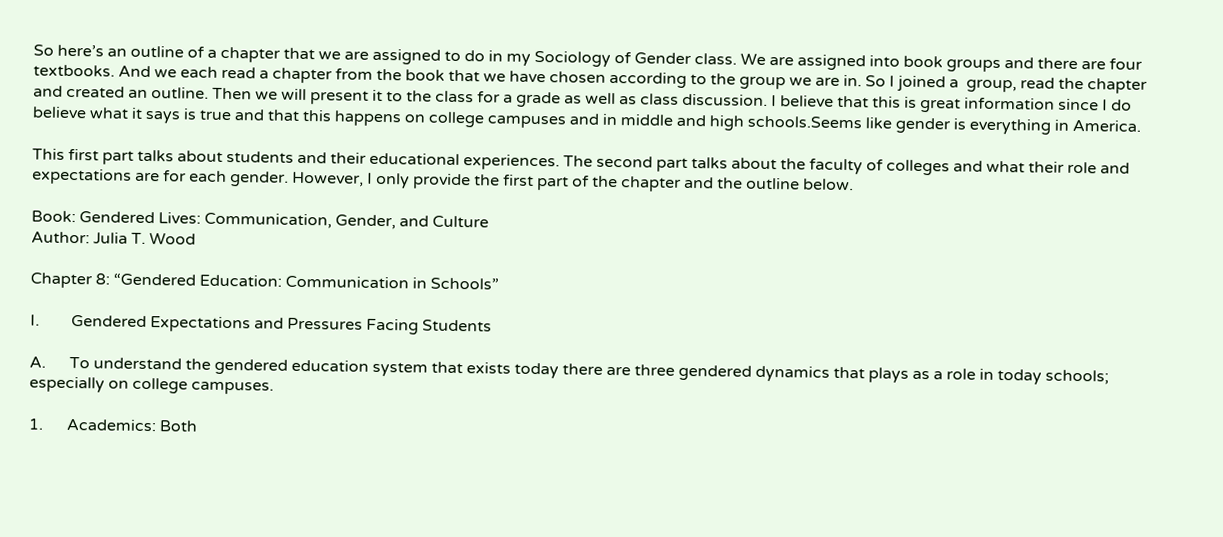So here’s an outline of a chapter that we are assigned to do in my Sociology of Gender class. We are assigned into book groups and there are four textbooks. And we each read a chapter from the book that we have chosen according to the group we are in. So I joined a  group, read the chapter and created an outline. Then we will present it to the class for a grade as well as class discussion. I believe that this is great information since I do believe what it says is true and that this happens on college campuses and in middle and high schools.Seems like gender is everything in America.

This first part talks about students and their educational experiences. The second part talks about the faculty of colleges and what their role and expectations are for each gender. However, I only provide the first part of the chapter and the outline below.

Book: Gendered Lives: Communication, Gender, and Culture
Author: Julia T. Wood

Chapter 8: “Gendered Education: Communication in Schools”

I.        Gendered Expectations and Pressures Facing Students

A.      To understand the gendered education system that exists today there are three gendered dynamics that plays as a role in today schools; especially on college campuses.

1.      Academics: Both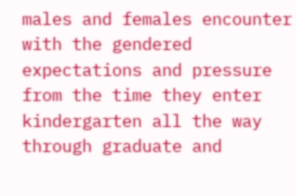males and females encounter with the gendered expectations and pressure from the time they enter kindergarten all the way through graduate and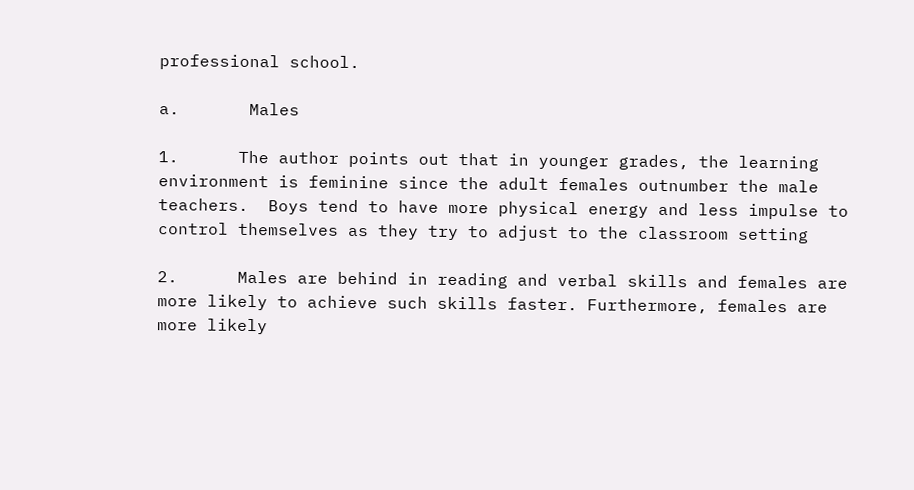professional school.

a.       Males

1.      The author points out that in younger grades, the learning environment is feminine since the adult females outnumber the male teachers.  Boys tend to have more physical energy and less impulse to control themselves as they try to adjust to the classroom setting

2.      Males are behind in reading and verbal skills and females are more likely to achieve such skills faster. Furthermore, females are more likely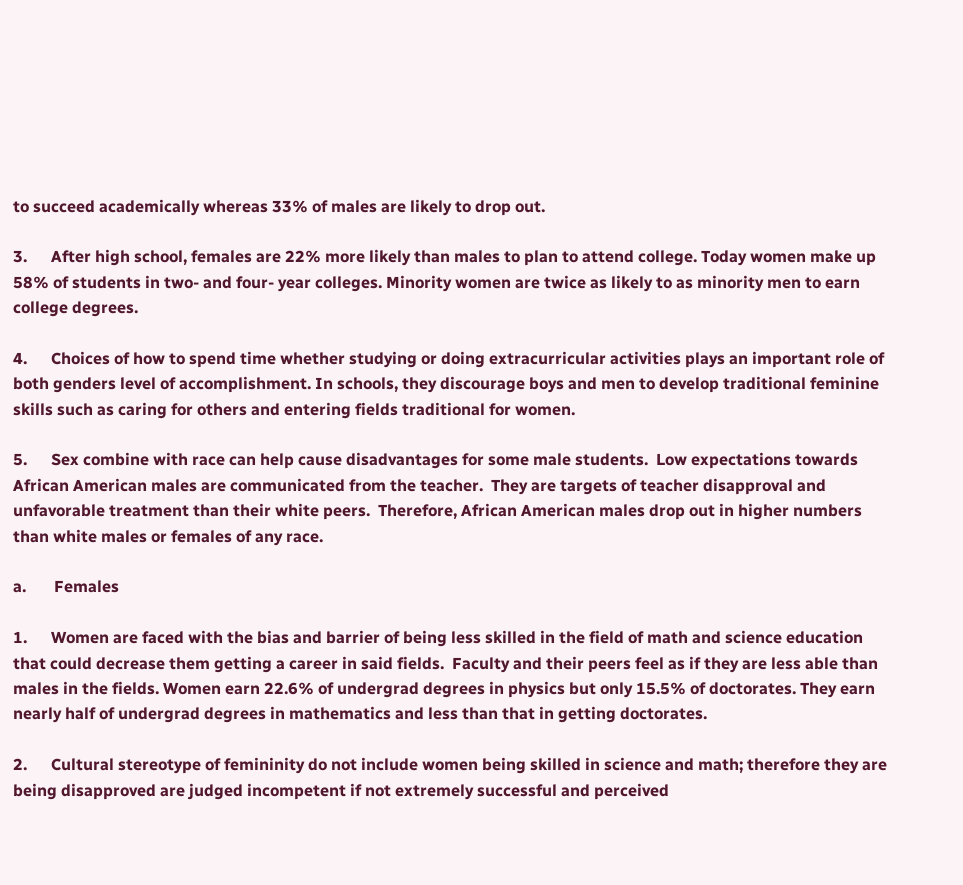to succeed academically whereas 33% of males are likely to drop out.

3.      After high school, females are 22% more likely than males to plan to attend college. Today women make up 58% of students in two- and four- year colleges. Minority women are twice as likely to as minority men to earn college degrees.

4.      Choices of how to spend time whether studying or doing extracurricular activities plays an important role of both genders level of accomplishment. In schools, they discourage boys and men to develop traditional feminine skills such as caring for others and entering fields traditional for women.

5.      Sex combine with race can help cause disadvantages for some male students.  Low expectations towards African American males are communicated from the teacher.  They are targets of teacher disapproval and unfavorable treatment than their white peers.  Therefore, African American males drop out in higher numbers than white males or females of any race.

a.       Females

1.      Women are faced with the bias and barrier of being less skilled in the field of math and science education that could decrease them getting a career in said fields.  Faculty and their peers feel as if they are less able than males in the fields. Women earn 22.6% of undergrad degrees in physics but only 15.5% of doctorates. They earn nearly half of undergrad degrees in mathematics and less than that in getting doctorates.

2.      Cultural stereotype of femininity do not include women being skilled in science and math; therefore they are being disapproved are judged incompetent if not extremely successful and perceived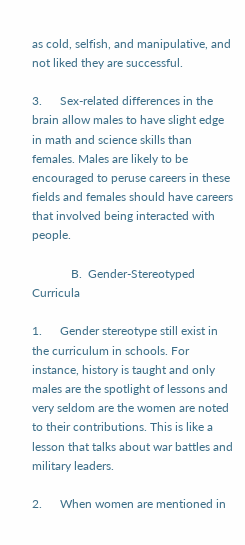as cold, selfish, and manipulative, and not liked they are successful.

3.      Sex-related differences in the brain allow males to have slight edge in math and science skills than females. Males are likely to be encouraged to peruse careers in these fields and females should have careers that involved being interacted with people.

             B.  Gender-Stereotyped Curricula

1.      Gender stereotype still exist in the curriculum in schools. For instance, history is taught and only males are the spotlight of lessons and very seldom are the women are noted to their contributions. This is like a lesson that talks about war battles and military leaders.

2.      When women are mentioned in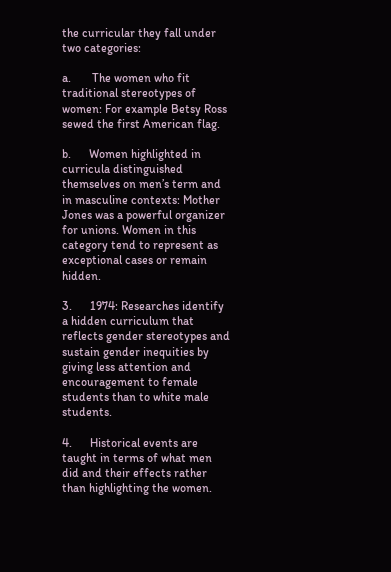the curricular they fall under two categories:

a.       The women who fit traditional stereotypes of women: For example Betsy Ross sewed the first American flag.

b.      Women highlighted in curricula distinguished themselves on men’s term and in masculine contexts: Mother Jones was a powerful organizer for unions. Women in this category tend to represent as exceptional cases or remain hidden.

3.      1974: Researches identify a hidden curriculum that reflects gender stereotypes and sustain gender inequities by giving less attention and encouragement to female students than to white male students.

4.      Historical events are taught in terms of what men did and their effects rather than highlighting the women.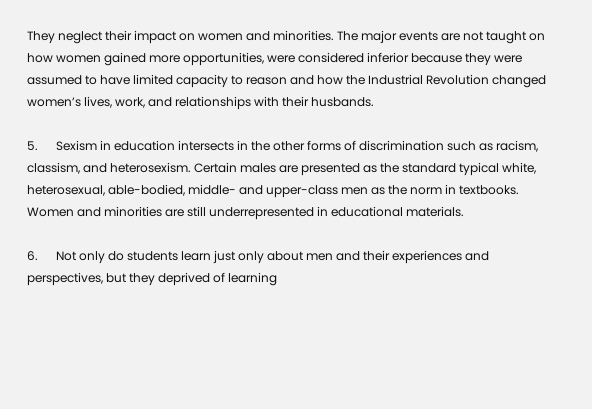They neglect their impact on women and minorities. The major events are not taught on how women gained more opportunities, were considered inferior because they were assumed to have limited capacity to reason and how the Industrial Revolution changed women’s lives, work, and relationships with their husbands.

5.      Sexism in education intersects in the other forms of discrimination such as racism, classism, and heterosexism. Certain males are presented as the standard typical white, heterosexual, able-bodied, middle- and upper-class men as the norm in textbooks. Women and minorities are still underrepresented in educational materials.

6.      Not only do students learn just only about men and their experiences and perspectives, but they deprived of learning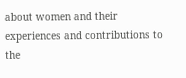about women and their experiences and contributions to the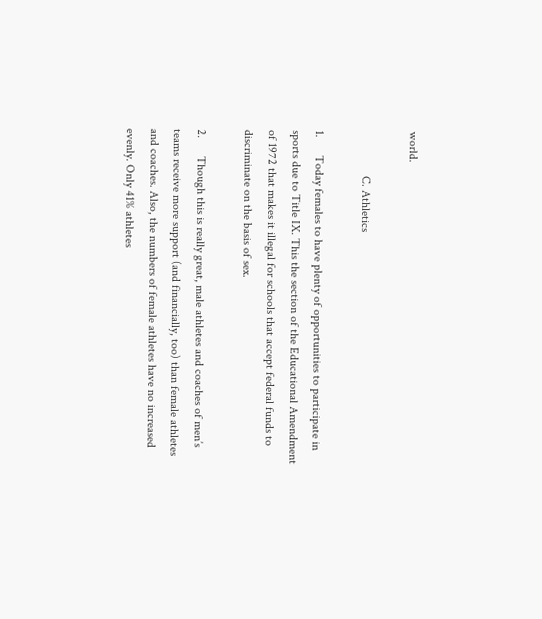world.

               C. Athletics

1.      Today females to have plenty of opportunities to participate in sports due to Title IX. This the section of the Educational Amendment of 1972 that makes it illegal for schools that accept federal funds to discriminate on the basis of sex.

2.      Though this is really great, male athletes and coaches of men’s teams receive more support (and financially, too) than female athletes and coaches. Also, the numbers of female athletes have no increased evenly. Only 41% athletes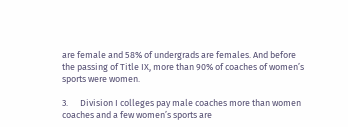are female and 58% of undergrads are females. And before the passing of Title IX, more than 90% of coaches of women’s sports were women.

3.      Division I colleges pay male coaches more than women coaches and a few women’s sports are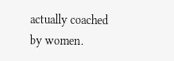actually coached by women.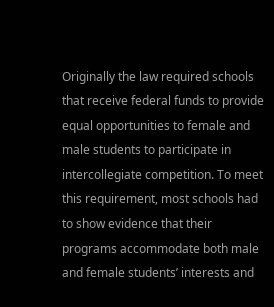Originally the law required schools that receive federal funds to provide equal opportunities to female and male students to participate in intercollegiate competition. To meet this requirement, most schools had to show evidence that their programs accommodate both male and female students’ interests and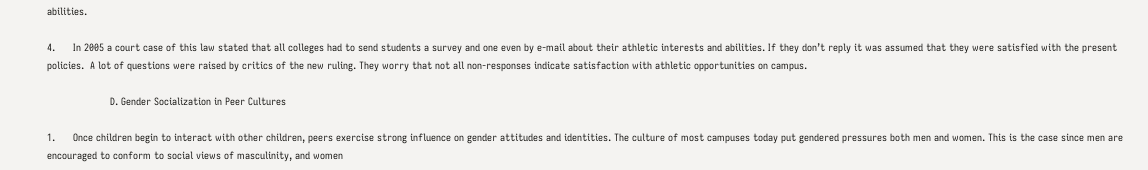abilities.

4.      In 2005 a court case of this law stated that all colleges had to send students a survey and one even by e-mail about their athletic interests and abilities. If they don’t reply it was assumed that they were satisfied with the present policies.  A lot of questions were raised by critics of the new ruling. They worry that not all non-responses indicate satisfaction with athletic opportunities on campus.

                     D. Gender Socialization in Peer Cultures

1.      Once children begin to interact with other children, peers exercise strong influence on gender attitudes and identities. The culture of most campuses today put gendered pressures both men and women. This is the case since men are encouraged to conform to social views of masculinity, and women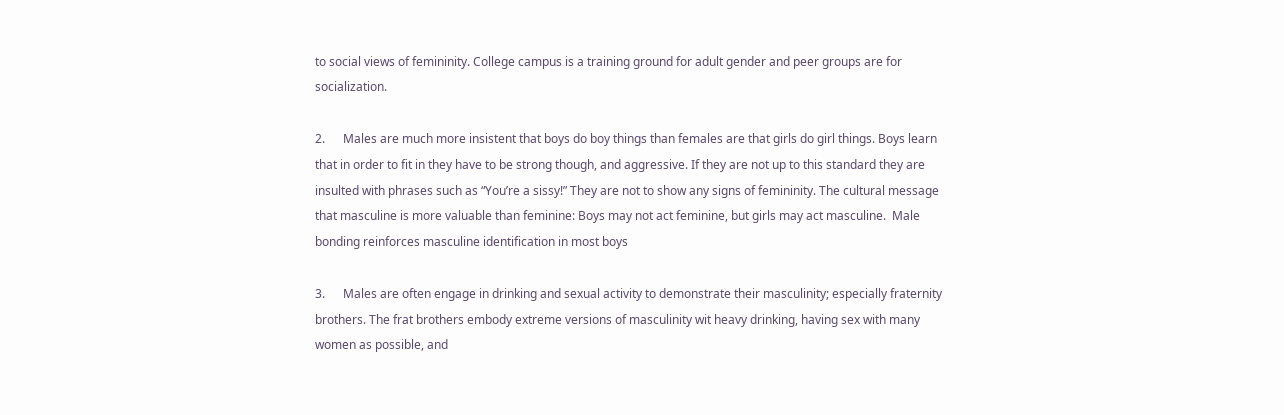to social views of femininity. College campus is a training ground for adult gender and peer groups are for socialization.

2.      Males are much more insistent that boys do boy things than females are that girls do girl things. Boys learn that in order to fit in they have to be strong though, and aggressive. If they are not up to this standard they are insulted with phrases such as “You’re a sissy!” They are not to show any signs of femininity. The cultural message that masculine is more valuable than feminine: Boys may not act feminine, but girls may act masculine.  Male bonding reinforces masculine identification in most boys

3.      Males are often engage in drinking and sexual activity to demonstrate their masculinity; especially fraternity brothers. The frat brothers embody extreme versions of masculinity wit heavy drinking, having sex with many women as possible, and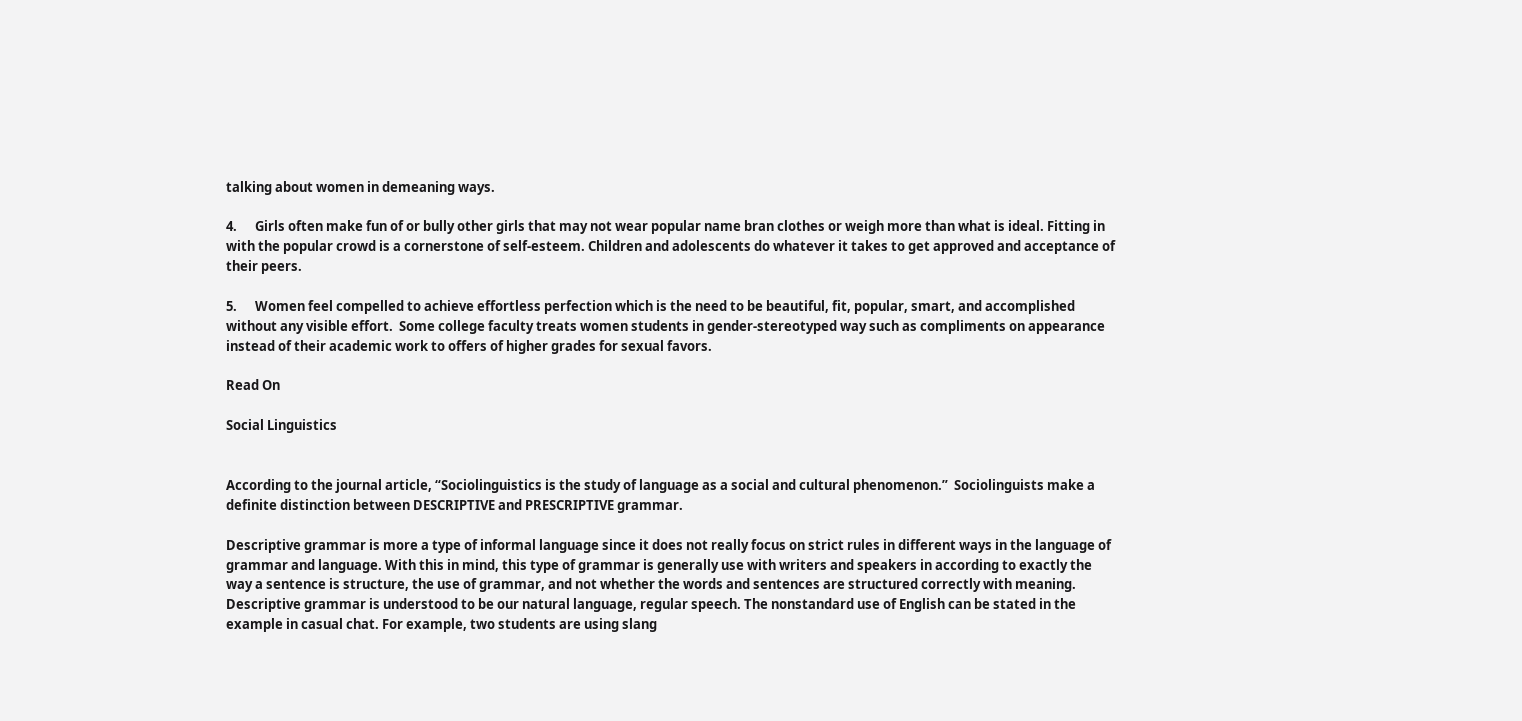talking about women in demeaning ways.

4.      Girls often make fun of or bully other girls that may not wear popular name bran clothes or weigh more than what is ideal. Fitting in with the popular crowd is a cornerstone of self-esteem. Children and adolescents do whatever it takes to get approved and acceptance of their peers.

5.      Women feel compelled to achieve effortless perfection which is the need to be beautiful, fit, popular, smart, and accomplished without any visible effort.  Some college faculty treats women students in gender-stereotyped way such as compliments on appearance instead of their academic work to offers of higher grades for sexual favors.

Read On

Social Linguistics


According to the journal article, “Sociolinguistics is the study of language as a social and cultural phenomenon.”  Sociolinguists make a definite distinction between DESCRIPTIVE and PRESCRIPTIVE grammar.

Descriptive grammar is more a type of informal language since it does not really focus on strict rules in different ways in the language of grammar and language. With this in mind, this type of grammar is generally use with writers and speakers in according to exactly the way a sentence is structure, the use of grammar, and not whether the words and sentences are structured correctly with meaning. Descriptive grammar is understood to be our natural language, regular speech. The nonstandard use of English can be stated in the example in casual chat. For example, two students are using slang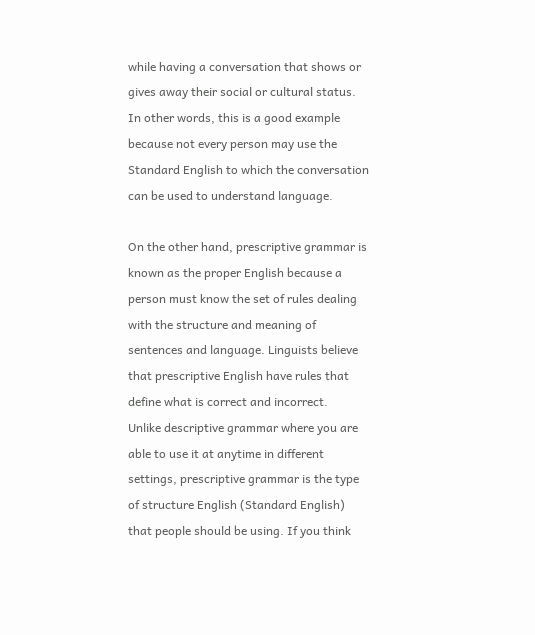while having a conversation that shows or gives away their social or cultural status. In other words, this is a good example because not every person may use the Standard English to which the conversation can be used to understand language.

On the other hand, prescriptive grammar is known as the proper English because a person must know the set of rules dealing with the structure and meaning of sentences and language. Linguists believe that prescriptive English have rules that define what is correct and incorrect.
Unlike descriptive grammar where you are able to use it at anytime in different settings, prescriptive grammar is the type of structure English (Standard English) that people should be using. If you think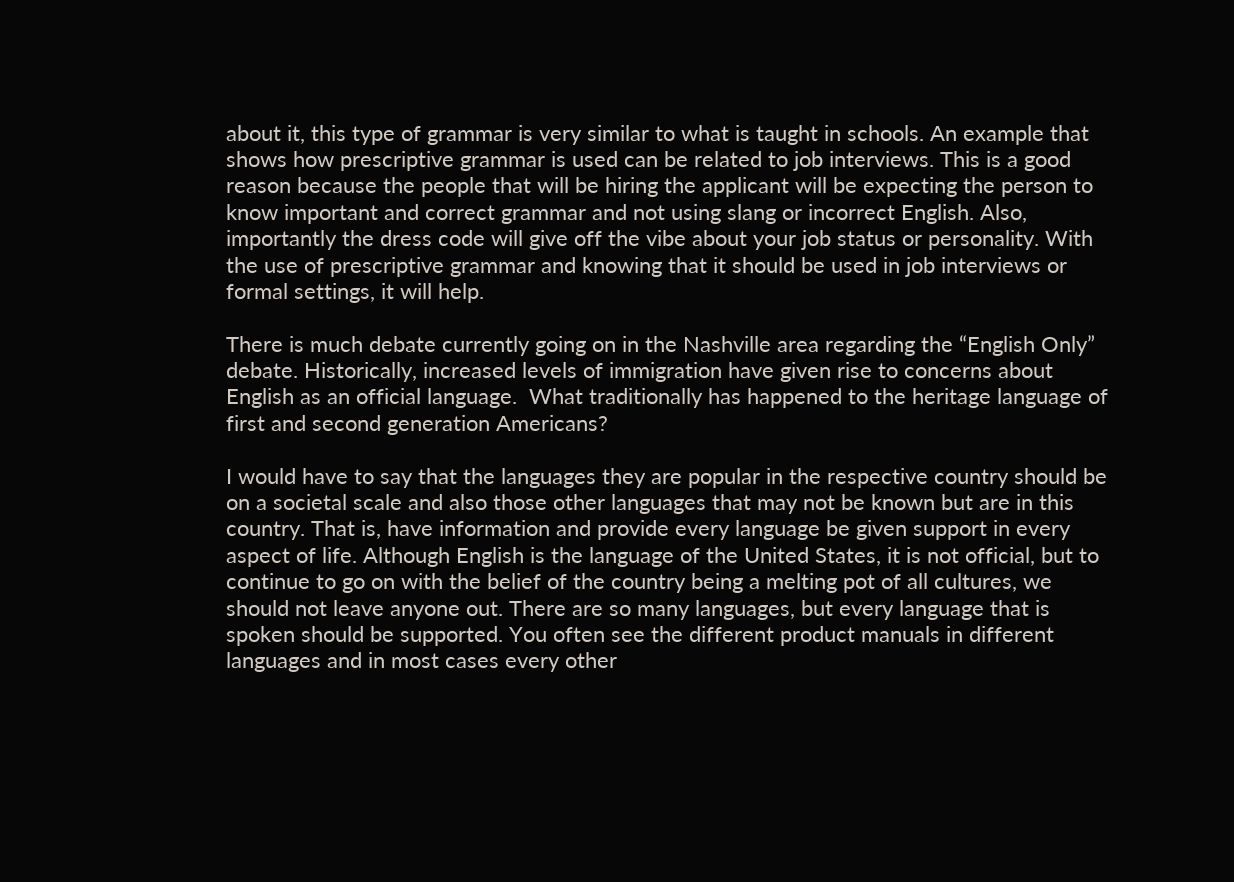about it, this type of grammar is very similar to what is taught in schools. An example that shows how prescriptive grammar is used can be related to job interviews. This is a good reason because the people that will be hiring the applicant will be expecting the person to know important and correct grammar and not using slang or incorrect English. Also, importantly the dress code will give off the vibe about your job status or personality. With the use of prescriptive grammar and knowing that it should be used in job interviews or formal settings, it will help.

There is much debate currently going on in the Nashville area regarding the “English Only” debate. Historically, increased levels of immigration have given rise to concerns about English as an official language.  What traditionally has happened to the heritage language of first and second generation Americans?

I would have to say that the languages they are popular in the respective country should be on a societal scale and also those other languages that may not be known but are in this country. That is, have information and provide every language be given support in every aspect of life. Although English is the language of the United States, it is not official, but to continue to go on with the belief of the country being a melting pot of all cultures, we should not leave anyone out. There are so many languages, but every language that is spoken should be supported. You often see the different product manuals in different languages and in most cases every other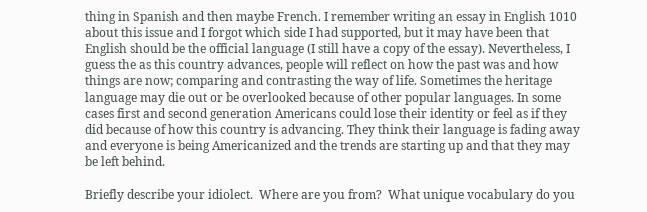thing in Spanish and then maybe French. I remember writing an essay in English 1010 about this issue and I forgot which side I had supported, but it may have been that English should be the official language (I still have a copy of the essay). Nevertheless, I guess the as this country advances, people will reflect on how the past was and how things are now; comparing and contrasting the way of life. Sometimes the heritage language may die out or be overlooked because of other popular languages. In some cases first and second generation Americans could lose their identity or feel as if they did because of how this country is advancing. They think their language is fading away and everyone is being Americanized and the trends are starting up and that they may be left behind.

Briefly describe your idiolect.  Where are you from?  What unique vocabulary do you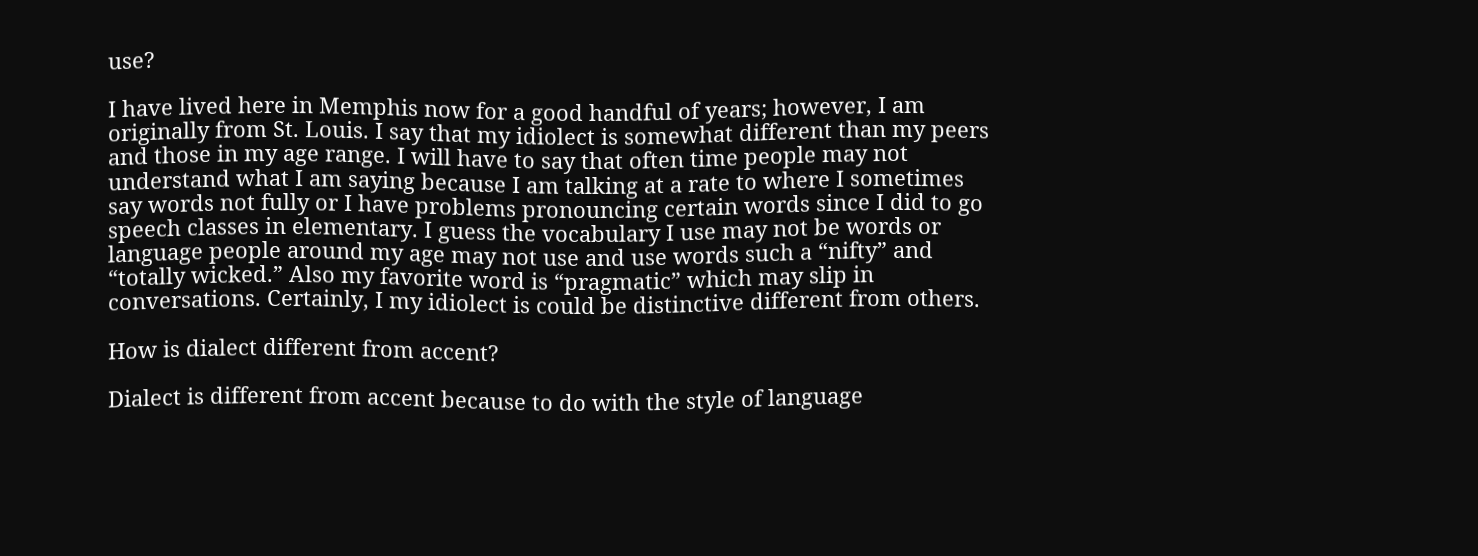use?

I have lived here in Memphis now for a good handful of years; however, I am originally from St. Louis. I say that my idiolect is somewhat different than my peers and those in my age range. I will have to say that often time people may not understand what I am saying because I am talking at a rate to where I sometimes say words not fully or I have problems pronouncing certain words since I did to go speech classes in elementary. I guess the vocabulary I use may not be words or language people around my age may not use and use words such a “nifty” and “totally wicked.” Also my favorite word is “pragmatic” which may slip in conversations. Certainly, I my idiolect is could be distinctive different from others.

How is dialect different from accent?

Dialect is different from accent because to do with the style of language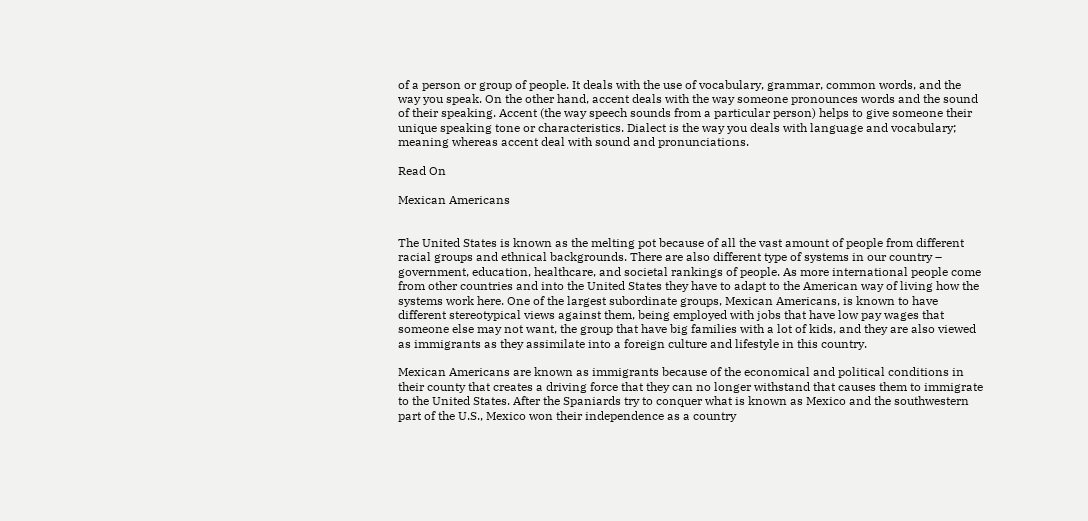of a person or group of people. It deals with the use of vocabulary, grammar, common words, and the way you speak. On the other hand, accent deals with the way someone pronounces words and the sound of their speaking. Accent (the way speech sounds from a particular person) helps to give someone their unique speaking tone or characteristics. Dialect is the way you deals with language and vocabulary; meaning whereas accent deal with sound and pronunciations.

Read On

Mexican Americans


The United States is known as the melting pot because of all the vast amount of people from different racial groups and ethnical backgrounds. There are also different type of systems in our country – government, education, healthcare, and societal rankings of people. As more international people come from other countries and into the United States they have to adapt to the American way of living how the systems work here. One of the largest subordinate groups, Mexican Americans, is known to have different stereotypical views against them, being employed with jobs that have low pay wages that someone else may not want, the group that have big families with a lot of kids, and they are also viewed as immigrants as they assimilate into a foreign culture and lifestyle in this country.

Mexican Americans are known as immigrants because of the economical and political conditions in their county that creates a driving force that they can no longer withstand that causes them to immigrate to the United States. After the Spaniards try to conquer what is known as Mexico and the southwestern part of the U.S., Mexico won their independence as a country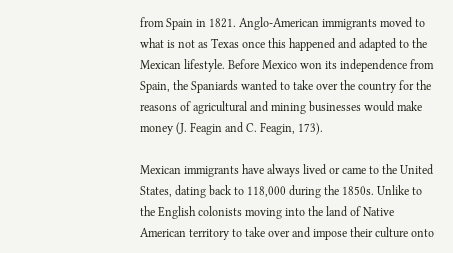from Spain in 1821. Anglo-American immigrants moved to what is not as Texas once this happened and adapted to the Mexican lifestyle. Before Mexico won its independence from Spain, the Spaniards wanted to take over the country for the reasons of agricultural and mining businesses would make money (J. Feagin and C. Feagin, 173).

Mexican immigrants have always lived or came to the United States, dating back to 118,000 during the 1850s. Unlike to the English colonists moving into the land of Native American territory to take over and impose their culture onto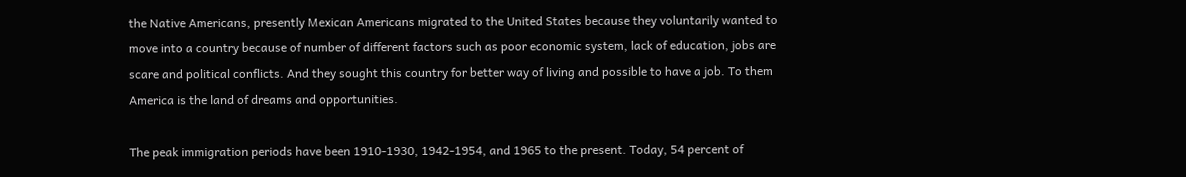the Native Americans, presently Mexican Americans migrated to the United States because they voluntarily wanted to move into a country because of number of different factors such as poor economic system, lack of education, jobs are scare and political conflicts. And they sought this country for better way of living and possible to have a job. To them America is the land of dreams and opportunities.

The peak immigration periods have been 1910-1930, 1942-1954, and 1965 to the present. Today, 54 percent of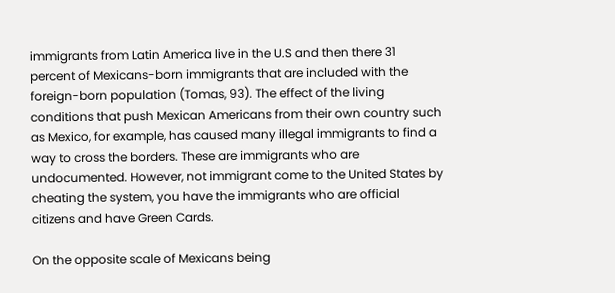immigrants from Latin America live in the U.S and then there 31 percent of Mexicans-born immigrants that are included with the foreign-born population (Tomas, 93). The effect of the living conditions that push Mexican Americans from their own country such as Mexico, for example, has caused many illegal immigrants to find a way to cross the borders. These are immigrants who are undocumented. However, not immigrant come to the United States by cheating the system, you have the immigrants who are official citizens and have Green Cards.

On the opposite scale of Mexicans being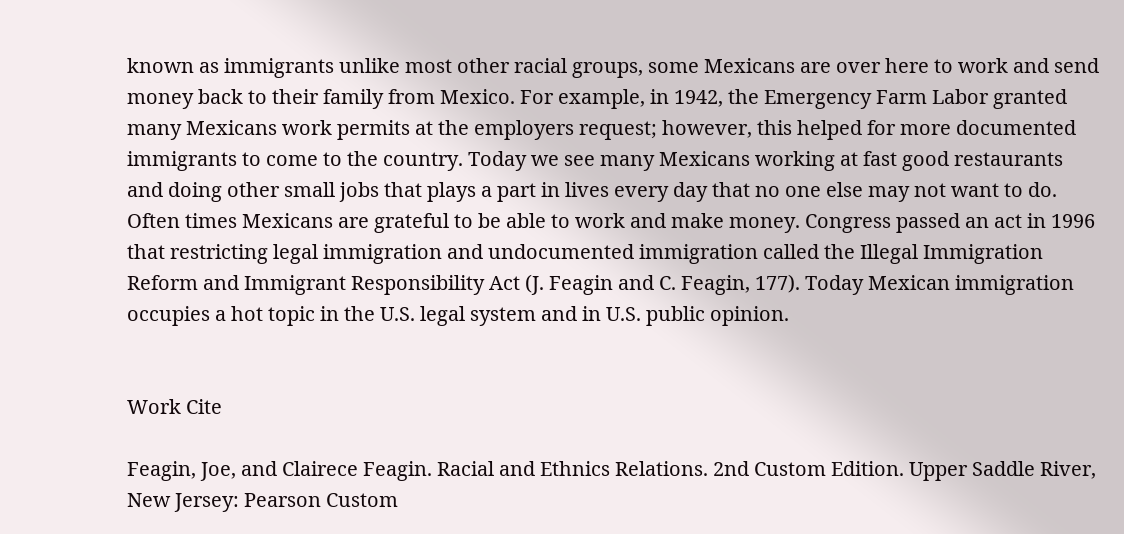known as immigrants unlike most other racial groups, some Mexicans are over here to work and send money back to their family from Mexico. For example, in 1942, the Emergency Farm Labor granted many Mexicans work permits at the employers request; however, this helped for more documented immigrants to come to the country. Today we see many Mexicans working at fast good restaurants and doing other small jobs that plays a part in lives every day that no one else may not want to do. Often times Mexicans are grateful to be able to work and make money. Congress passed an act in 1996 that restricting legal immigration and undocumented immigration called the Illegal Immigration Reform and Immigrant Responsibility Act (J. Feagin and C. Feagin, 177). Today Mexican immigration occupies a hot topic in the U.S. legal system and in U.S. public opinion.


Work Cite

Feagin, Joe, and Clairece Feagin. Racial and Ethnics Relations. 2nd Custom Edition. Upper Saddle River, New Jersey: Pearson Custom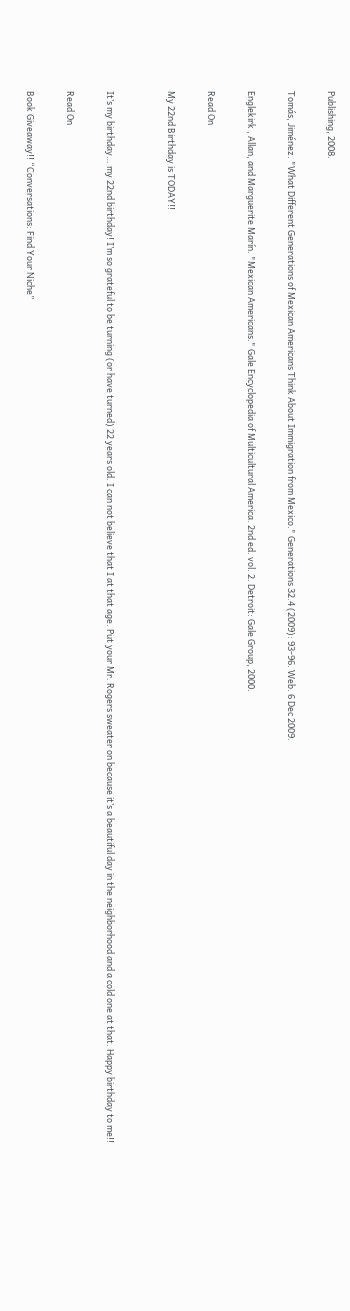Publishing, 2008.

Tomás, Jiménez. "What Different Generations of Mexican Americans Think About Immigration from Mexico." Generations 32.4 (2009): 93-96. Web. 6 Dec 2009.

Englekirk , Allan, and Marguerite Marín. "Mexican Americans." Gale Encyclopedia of Multicultural America. 2nd ed. vol. 2. Detroit: Gale Group, 2000.

Read On

My 22nd Birthday is TODAY!!


It’s my birthday… my 22nd birthday! I’m so grateful to be turning (or have turned) 22 years old. I can not believe that I at that age. Put your Mr. Rogers sweater on because it’s a beautiful day in the neighborhood and a cold one at that. Happy birthday to me!!

Read On

Book Giveaway!! “Conversations: Find Your Niche”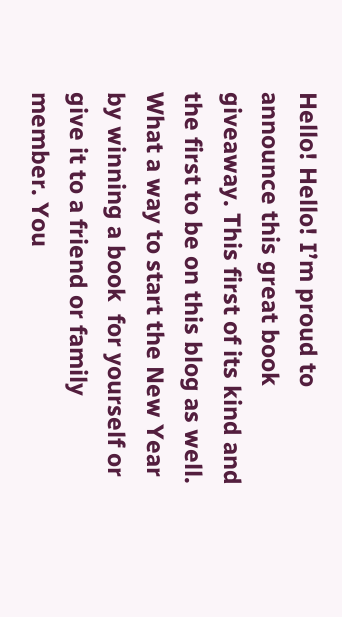Hello! Hello! I’m proud to announce this great book giveaway. This first of its kind and the first to be on this blog as well. What a way to start the New Year by winning a book  for yourself or give it to a friend or family member. You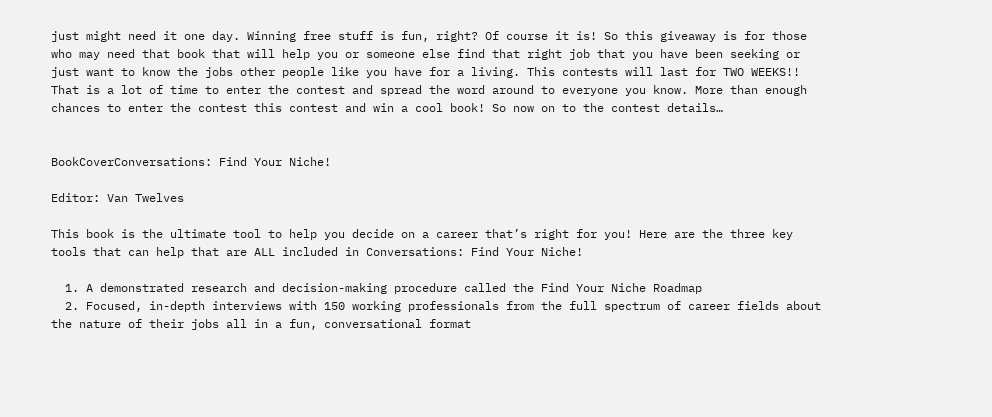just might need it one day. Winning free stuff is fun, right? Of course it is! So this giveaway is for those who may need that book that will help you or someone else find that right job that you have been seeking or just want to know the jobs other people like you have for a living. This contests will last for TWO WEEKS!! That is a lot of time to enter the contest and spread the word around to everyone you know. More than enough chances to enter the contest this contest and win a cool book! So now on to the contest details…


BookCoverConversations: Find Your Niche!

Editor: Van Twelves

This book is the ultimate tool to help you decide on a career that’s right for you! Here are the three key tools that can help that are ALL included in Conversations: Find Your Niche!

  1. A demonstrated research and decision-making procedure called the Find Your Niche Roadmap
  2. Focused, in-depth interviews with 150 working professionals from the full spectrum of career fields about the nature of their jobs all in a fun, conversational format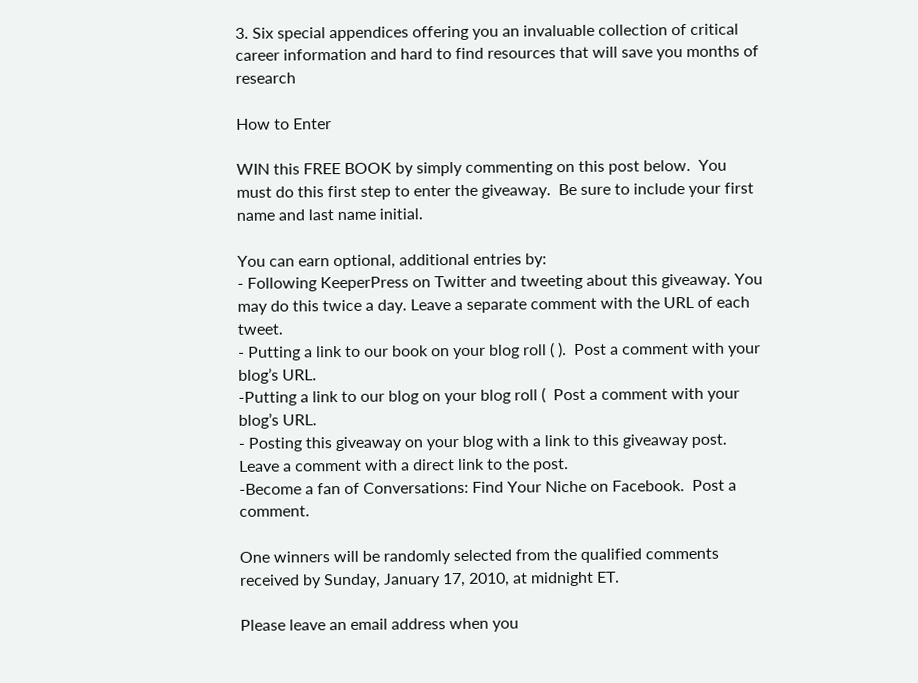3. Six special appendices offering you an invaluable collection of critical career information and hard to find resources that will save you months of research

How to Enter

WIN this FREE BOOK by simply commenting on this post below.  You must do this first step to enter the giveaway.  Be sure to include your first name and last name initial.

You can earn optional, additional entries by:
- Following KeeperPress on Twitter and tweeting about this giveaway. You may do this twice a day. Leave a separate comment with the URL of each tweet.
- Putting a link to our book on your blog roll ( ).  Post a comment with your blog’s URL.
-Putting a link to our blog on your blog roll (  Post a comment with your blog’s URL.
- Posting this giveaway on your blog with a link to this giveaway post. Leave a comment with a direct link to the post.
-Become a fan of Conversations: Find Your Niche on Facebook.  Post a comment.

One winners will be randomly selected from the qualified comments received by Sunday, January 17, 2010, at midnight ET.

Please leave an email address when you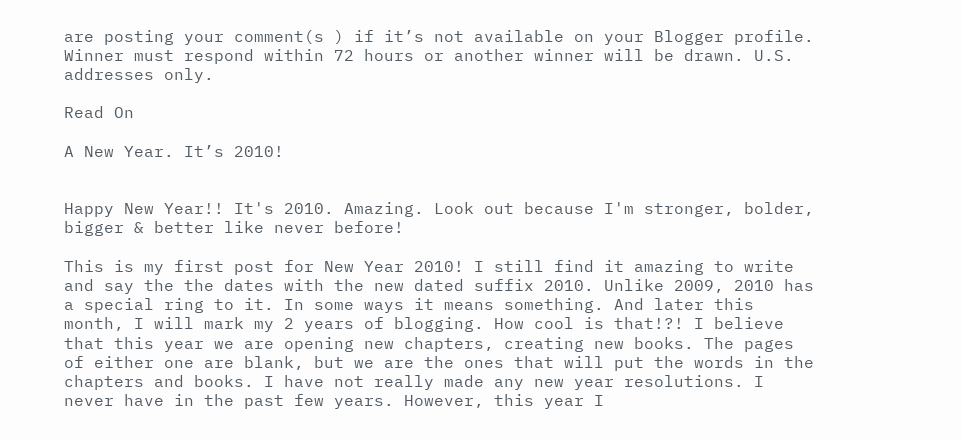are posting your comment(s ) if it’s not available on your Blogger profile. Winner must respond within 72 hours or another winner will be drawn. U.S. addresses only.

Read On

A New Year. It’s 2010!


Happy New Year!! It's 2010. Amazing. Look out because I'm stronger, bolder, bigger & better like never before!

This is my first post for New Year 2010! I still find it amazing to write and say the the dates with the new dated suffix 2010. Unlike 2009, 2010 has a special ring to it. In some ways it means something. And later this month, I will mark my 2 years of blogging. How cool is that!?! I believe that this year we are opening new chapters, creating new books. The pages of either one are blank, but we are the ones that will put the words in the chapters and books. I have not really made any new year resolutions. I never have in the past few years. However, this year I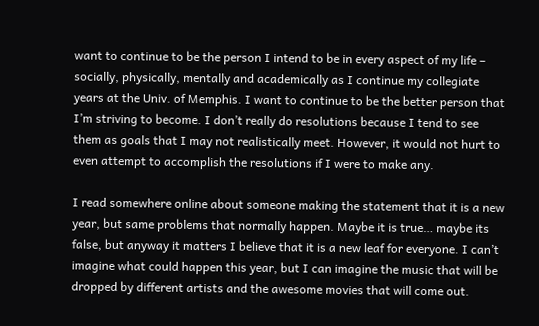want to continue to be the person I intend to be in every aspect of my life – socially, physically, mentally and academically as I continue my collegiate years at the Univ. of Memphis. I want to continue to be the better person that I’m striving to become. I don’t really do resolutions because I tend to see them as goals that I may not realistically meet. However, it would not hurt to even attempt to accomplish the resolutions if I were to make any.

I read somewhere online about someone making the statement that it is a new year, but same problems that normally happen. Maybe it is true… maybe its false, but anyway it matters I believe that it is a new leaf for everyone. I can’t imagine what could happen this year, but I can imagine the music that will be dropped by different artists and the awesome movies that will come out.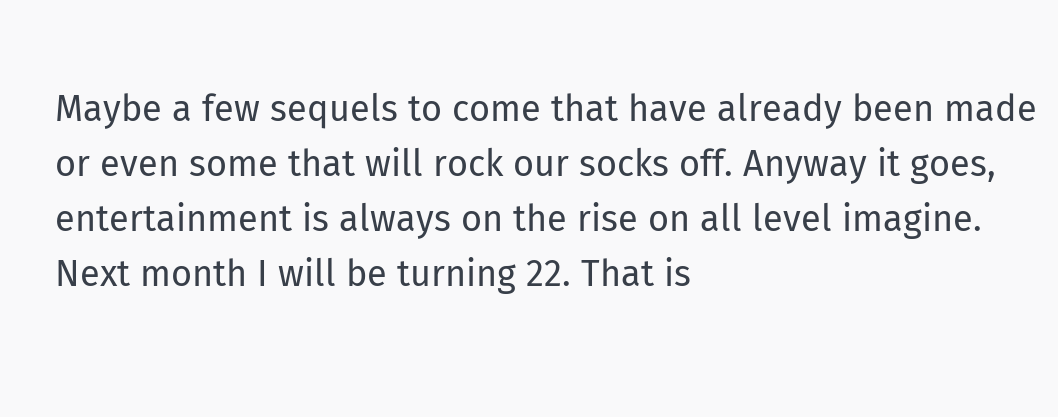Maybe a few sequels to come that have already been made or even some that will rock our socks off. Anyway it goes, entertainment is always on the rise on all level imagine. Next month I will be turning 22. That is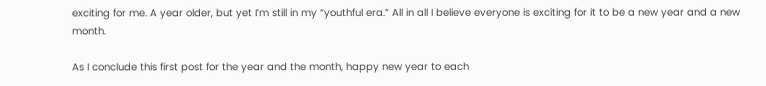exciting for me. A year older, but yet I’m still in my “youthful era.” All in all I believe everyone is exciting for it to be a new year and a new month.

As I conclude this first post for the year and the month, happy new year to each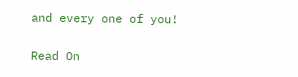and every one of you!

Read On